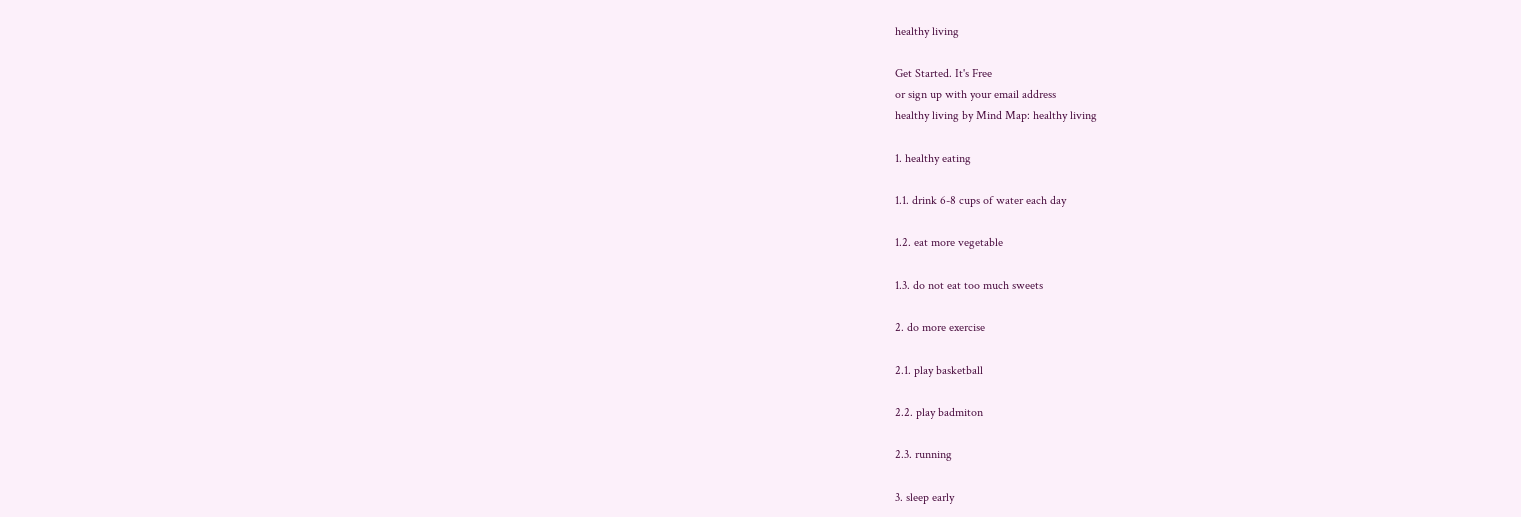healthy living

Get Started. It's Free
or sign up with your email address
healthy living by Mind Map: healthy living

1. healthy eating

1.1. drink 6-8 cups of water each day

1.2. eat more vegetable

1.3. do not eat too much sweets

2. do more exercise

2.1. play basketball

2.2. play badmiton

2.3. running

3. sleep early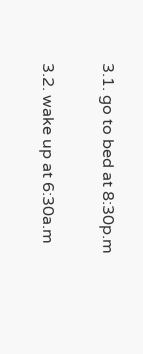3.1. go to bed at 8:30p.m

3.2. wake up at 6:30a.m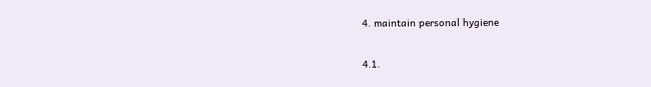4. maintain personal hygiene

4.1.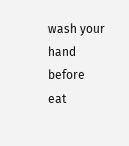wash your hand before eat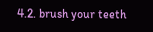4.2. brush your teeth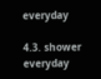everyday

4.3. shower everyday